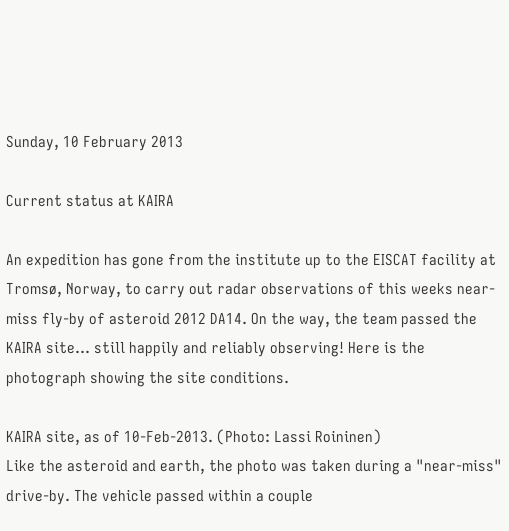Sunday, 10 February 2013

Current status at KAIRA

An expedition has gone from the institute up to the EISCAT facility at Tromsø, Norway, to carry out radar observations of this weeks near-miss fly-by of asteroid 2012 DA14. On the way, the team passed the KAIRA site... still happily and reliably observing! Here is the photograph showing the site conditions.

KAIRA site, as of 10-Feb-2013. (Photo: Lassi Roininen)
Like the asteroid and earth, the photo was taken during a "near-miss" drive-by. The vehicle passed within a couple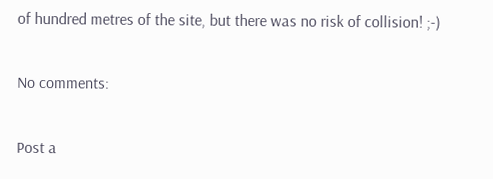of hundred metres of the site, but there was no risk of collision! ;-)

No comments:

Post a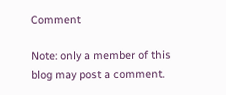Comment

Note: only a member of this blog may post a comment.